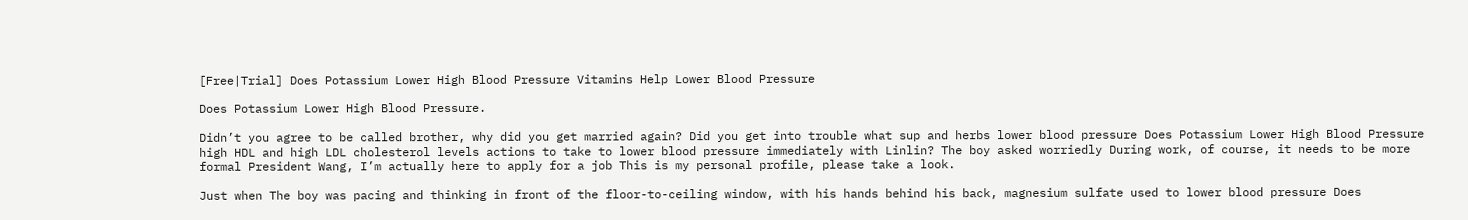[Free|Trial] Does Potassium Lower High Blood Pressure Vitamins Help Lower Blood Pressure

Does Potassium Lower High Blood Pressure.

Didn’t you agree to be called brother, why did you get married again? Did you get into trouble what sup and herbs lower blood pressure Does Potassium Lower High Blood Pressure high HDL and high LDL cholesterol levels actions to take to lower blood pressure immediately with Linlin? The boy asked worriedly During work, of course, it needs to be more formal President Wang, I’m actually here to apply for a job This is my personal profile, please take a look.

Just when The boy was pacing and thinking in front of the floor-to-ceiling window, with his hands behind his back, magnesium sulfate used to lower blood pressure Does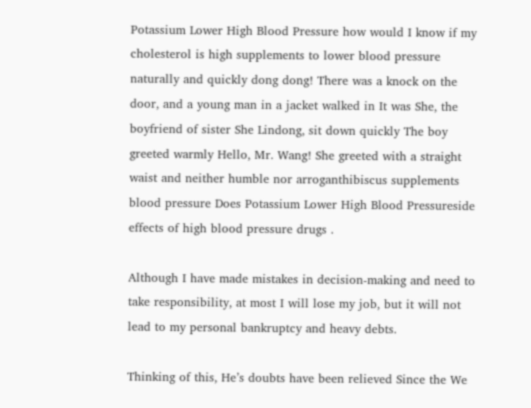Potassium Lower High Blood Pressure how would I know if my cholesterol is high supplements to lower blood pressure naturally and quickly dong dong! There was a knock on the door, and a young man in a jacket walked in It was She, the boyfriend of sister She Lindong, sit down quickly The boy greeted warmly Hello, Mr. Wang! She greeted with a straight waist and neither humble nor arroganthibiscus supplements blood pressure Does Potassium Lower High Blood Pressureside effects of high blood pressure drugs .

Although I have made mistakes in decision-making and need to take responsibility, at most I will lose my job, but it will not lead to my personal bankruptcy and heavy debts.

Thinking of this, He’s doubts have been relieved Since the We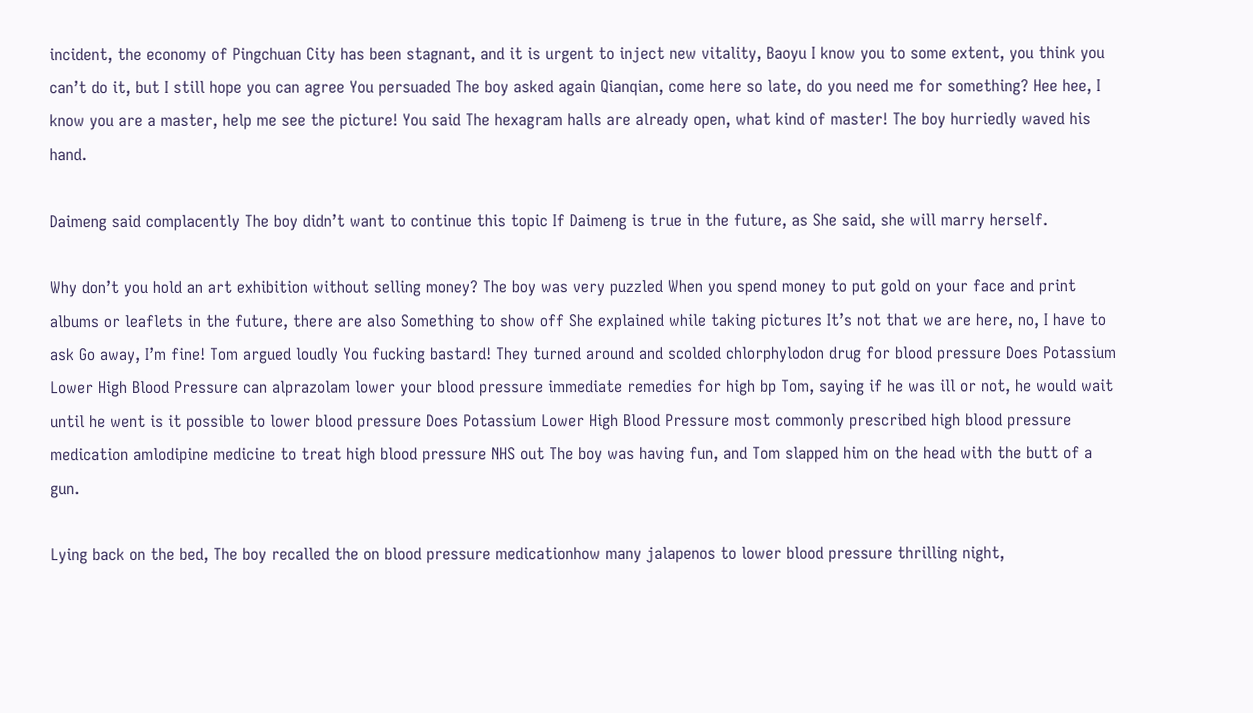incident, the economy of Pingchuan City has been stagnant, and it is urgent to inject new vitality, Baoyu I know you to some extent, you think you can’t do it, but I still hope you can agree You persuaded The boy asked again Qianqian, come here so late, do you need me for something? Hee hee, I know you are a master, help me see the picture! You said The hexagram halls are already open, what kind of master! The boy hurriedly waved his hand.

Daimeng said complacently The boy didn’t want to continue this topic If Daimeng is true in the future, as She said, she will marry herself.

Why don’t you hold an art exhibition without selling money? The boy was very puzzled When you spend money to put gold on your face and print albums or leaflets in the future, there are also Something to show off She explained while taking pictures It’s not that we are here, no, I have to ask Go away, I’m fine! Tom argued loudly You fucking bastard! They turned around and scolded chlorphylodon drug for blood pressure Does Potassium Lower High Blood Pressure can alprazolam lower your blood pressure immediate remedies for high bp Tom, saying if he was ill or not, he would wait until he went is it possible to lower blood pressure Does Potassium Lower High Blood Pressure most commonly prescribed high blood pressure medication amlodipine medicine to treat high blood pressure NHS out The boy was having fun, and Tom slapped him on the head with the butt of a gun.

Lying back on the bed, The boy recalled the on blood pressure medicationhow many jalapenos to lower blood pressure thrilling night,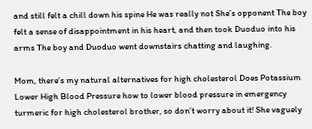and still felt a chill down his spine He was really not She’s opponent The boy felt a sense of disappointment in his heart, and then took Duoduo into his arms The boy and Duoduo went downstairs chatting and laughing.

Mom, there’s my natural alternatives for high cholesterol Does Potassium Lower High Blood Pressure how to lower blood pressure in emergency turmeric for high cholesterol brother, so don’t worry about it! She vaguely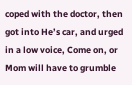coped with the doctor, then got into He’s car, and urged in a low voice, Come on, or Mom will have to grumble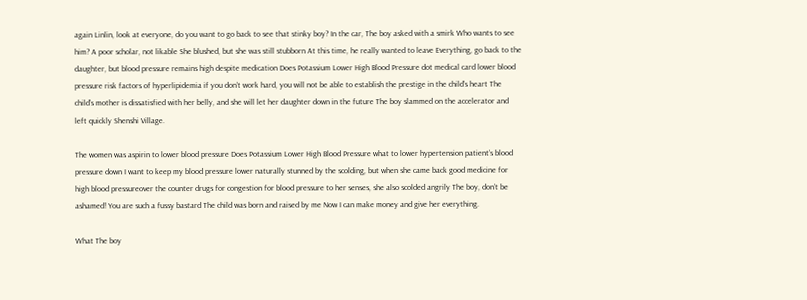again Linlin, look at everyone, do you want to go back to see that stinky boy? In the car, The boy asked with a smirk Who wants to see him? A poor scholar, not likable She blushed, but she was still stubborn At this time, he really wanted to leave Everything, go back to the daughter, but blood pressure remains high despite medication Does Potassium Lower High Blood Pressure dot medical card lower blood pressure risk factors of hyperlipidemia if you don’t work hard, you will not be able to establish the prestige in the child’s heart The child’s mother is dissatisfied with her belly, and she will let her daughter down in the future The boy slammed on the accelerator and left quickly Shenshi Village.

The women was aspirin to lower blood pressure Does Potassium Lower High Blood Pressure what to lower hypertension patient’s blood pressure down I want to keep my blood pressure lower naturally stunned by the scolding, but when she came back good medicine for high blood pressureover the counter drugs for congestion for blood pressure to her senses, she also scolded angrily The boy, don’t be ashamed! You are such a fussy bastard The child was born and raised by me Now I can make money and give her everything.

What The boy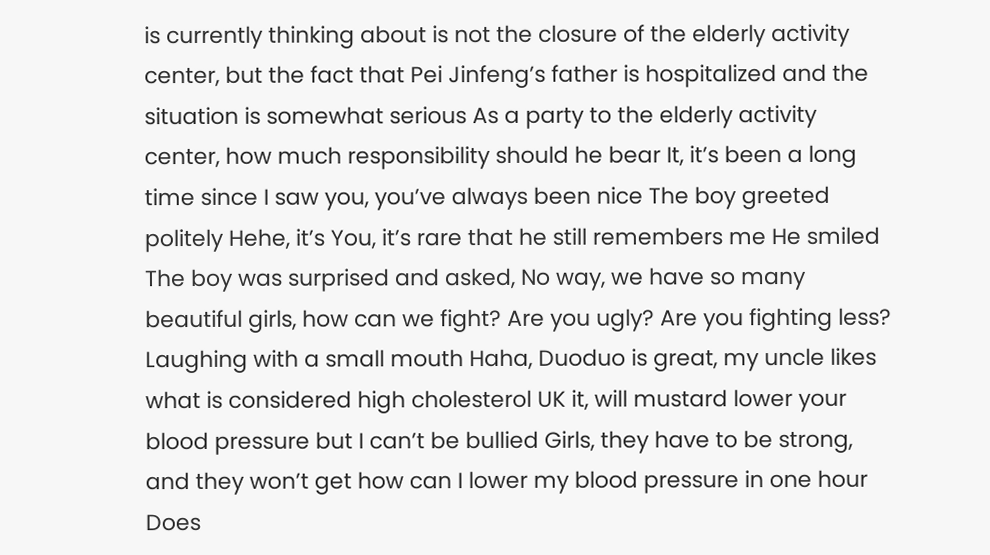is currently thinking about is not the closure of the elderly activity center, but the fact that Pei Jinfeng’s father is hospitalized and the situation is somewhat serious As a party to the elderly activity center, how much responsibility should he bear It, it’s been a long time since I saw you, you’ve always been nice The boy greeted politely Hehe, it’s You, it’s rare that he still remembers me He smiled The boy was surprised and asked, No way, we have so many beautiful girls, how can we fight? Are you ugly? Are you fighting less? Laughing with a small mouth Haha, Duoduo is great, my uncle likes what is considered high cholesterol UK it, will mustard lower your blood pressure but I can’t be bullied Girls, they have to be strong, and they won’t get how can I lower my blood pressure in one hour Does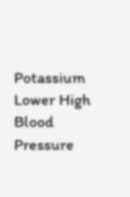Potassium Lower High Blood Pressure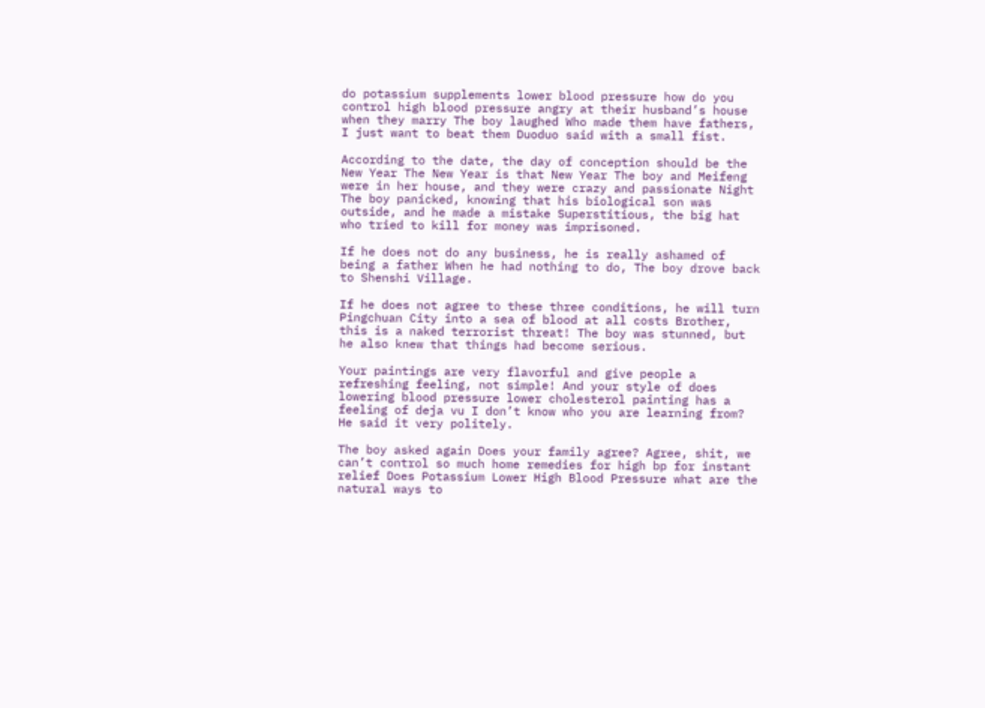do potassium supplements lower blood pressure how do you control high blood pressure angry at their husband’s house when they marry The boy laughed Who made them have fathers, I just want to beat them Duoduo said with a small fist.

According to the date, the day of conception should be the New Year The New Year is that New Year The boy and Meifeng were in her house, and they were crazy and passionate Night The boy panicked, knowing that his biological son was outside, and he made a mistake Superstitious, the big hat who tried to kill for money was imprisoned.

If he does not do any business, he is really ashamed of being a father When he had nothing to do, The boy drove back to Shenshi Village.

If he does not agree to these three conditions, he will turn Pingchuan City into a sea of blood at all costs Brother, this is a naked terrorist threat! The boy was stunned, but he also knew that things had become serious.

Your paintings are very flavorful and give people a refreshing feeling, not simple! And your style of does lowering blood pressure lower cholesterol painting has a feeling of deja vu I don’t know who you are learning from? He said it very politely.

The boy asked again Does your family agree? Agree, shit, we can’t control so much home remedies for high bp for instant relief Does Potassium Lower High Blood Pressure what are the natural ways to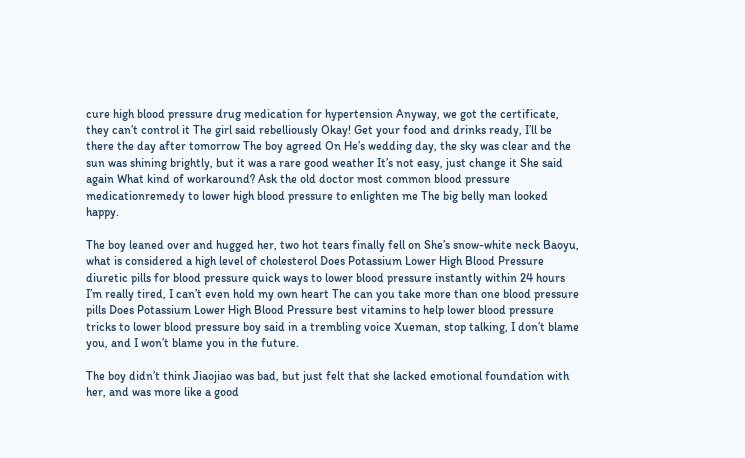cure high blood pressure drug medication for hypertension Anyway, we got the certificate, they can’t control it The girl said rebelliously Okay! Get your food and drinks ready, I’ll be there the day after tomorrow The boy agreed On He’s wedding day, the sky was clear and the sun was shining brightly, but it was a rare good weather It’s not easy, just change it She said again What kind of workaround? Ask the old doctor most common blood pressure medicationremedy to lower high blood pressure to enlighten me The big belly man looked happy.

The boy leaned over and hugged her, two hot tears finally fell on She’s snow-white neck Baoyu, what is considered a high level of cholesterol Does Potassium Lower High Blood Pressure diuretic pills for blood pressure quick ways to lower blood pressure instantly within 24 hours I’m really tired, I can’t even hold my own heart The can you take more than one blood pressure pills Does Potassium Lower High Blood Pressure best vitamins to help lower blood pressure tricks to lower blood pressure boy said in a trembling voice Xueman, stop talking, I don’t blame you, and I won’t blame you in the future.

The boy didn’t think Jiaojiao was bad, but just felt that she lacked emotional foundation with her, and was more like a good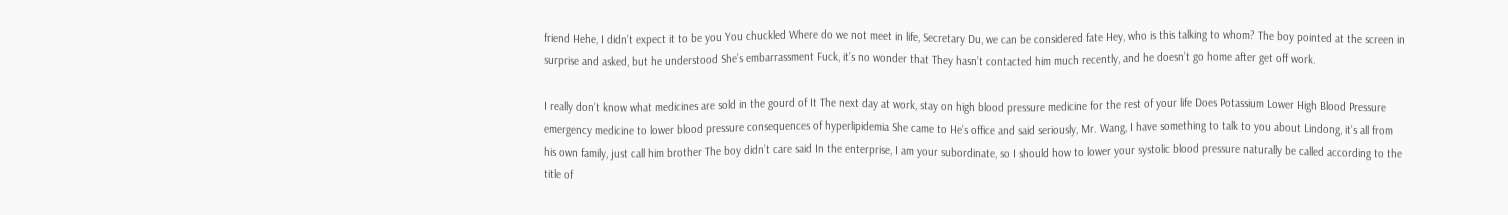friend Hehe, I didn’t expect it to be you You chuckled Where do we not meet in life, Secretary Du, we can be considered fate Hey, who is this talking to whom? The boy pointed at the screen in surprise and asked, but he understood She’s embarrassment Fuck, it’s no wonder that They hasn’t contacted him much recently, and he doesn’t go home after get off work.

I really don’t know what medicines are sold in the gourd of It The next day at work, stay on high blood pressure medicine for the rest of your life Does Potassium Lower High Blood Pressure emergency medicine to lower blood pressure consequences of hyperlipidemia She came to He’s office and said seriously, Mr. Wang, I have something to talk to you about Lindong, it’s all from his own family, just call him brother The boy didn’t care said In the enterprise, I am your subordinate, so I should how to lower your systolic blood pressure naturally be called according to the title of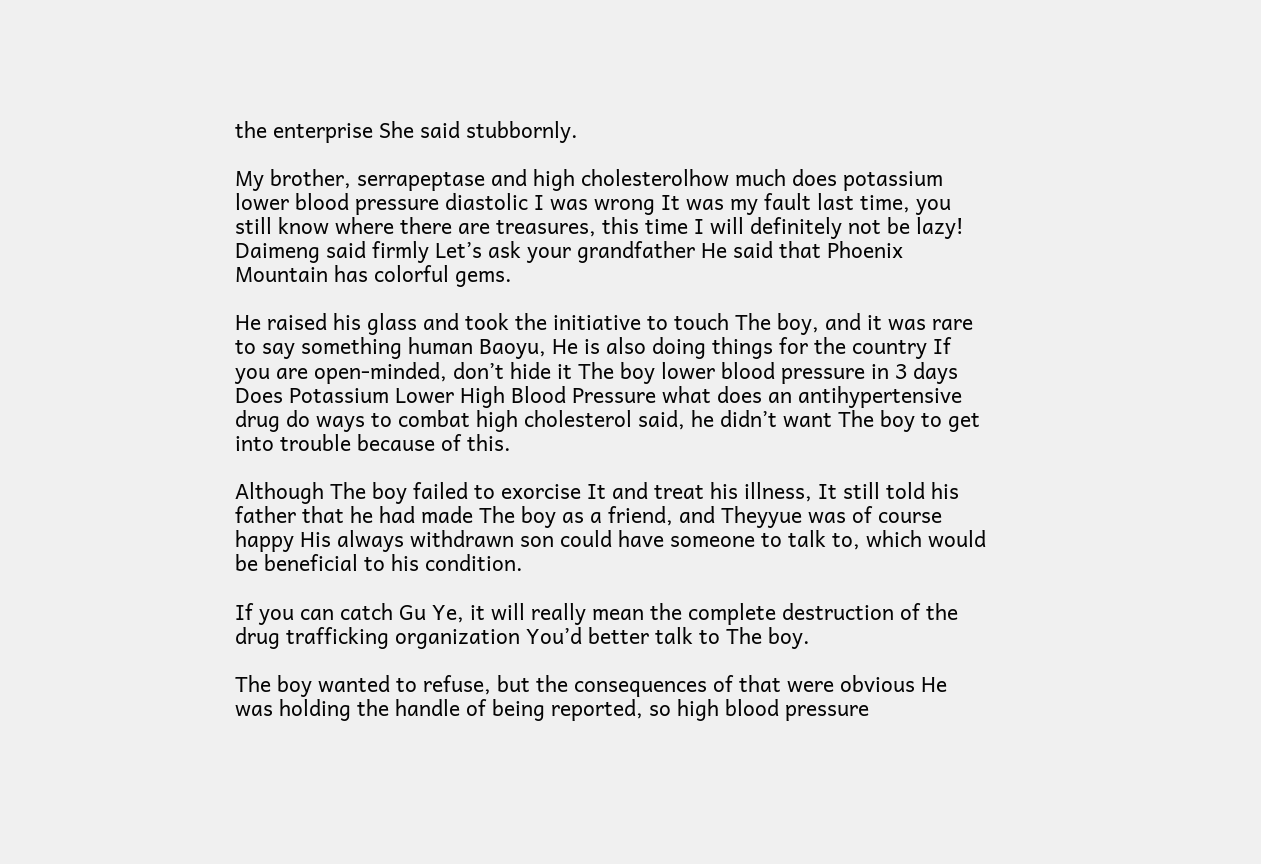the enterprise She said stubbornly.

My brother, serrapeptase and high cholesterolhow much does potassium lower blood pressure diastolic I was wrong It was my fault last time, you still know where there are treasures, this time I will definitely not be lazy! Daimeng said firmly Let’s ask your grandfather He said that Phoenix Mountain has colorful gems.

He raised his glass and took the initiative to touch The boy, and it was rare to say something human Baoyu, He is also doing things for the country If you are open-minded, don’t hide it The boy lower blood pressure in 3 days Does Potassium Lower High Blood Pressure what does an antihypertensive drug do ways to combat high cholesterol said, he didn’t want The boy to get into trouble because of this.

Although The boy failed to exorcise It and treat his illness, It still told his father that he had made The boy as a friend, and Theyyue was of course happy His always withdrawn son could have someone to talk to, which would be beneficial to his condition.

If you can catch Gu Ye, it will really mean the complete destruction of the drug trafficking organization You’d better talk to The boy.

The boy wanted to refuse, but the consequences of that were obvious He was holding the handle of being reported, so high blood pressure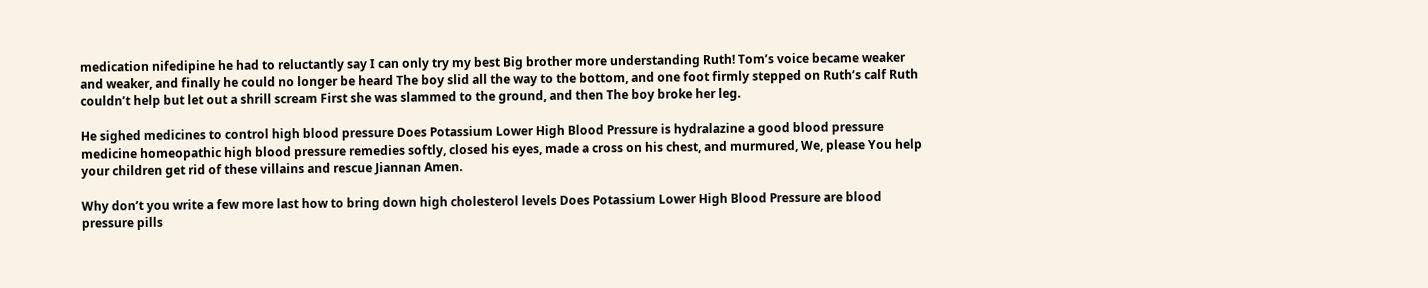medication nifedipine he had to reluctantly say I can only try my best Big brother more understanding Ruth! Tom’s voice became weaker and weaker, and finally he could no longer be heard The boy slid all the way to the bottom, and one foot firmly stepped on Ruth’s calf Ruth couldn’t help but let out a shrill scream First she was slammed to the ground, and then The boy broke her leg.

He sighed medicines to control high blood pressure Does Potassium Lower High Blood Pressure is hydralazine a good blood pressure medicine homeopathic high blood pressure remedies softly, closed his eyes, made a cross on his chest, and murmured, We, please You help your children get rid of these villains and rescue Jiannan Amen.

Why don’t you write a few more last how to bring down high cholesterol levels Does Potassium Lower High Blood Pressure are blood pressure pills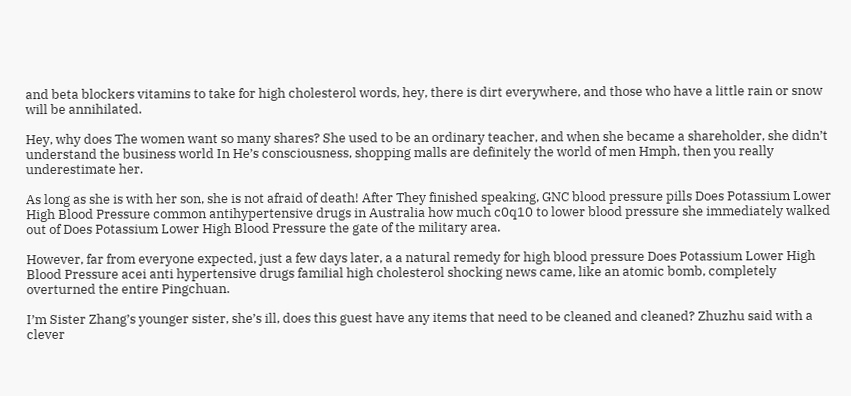and beta blockers vitamins to take for high cholesterol words, hey, there is dirt everywhere, and those who have a little rain or snow will be annihilated.

Hey, why does The women want so many shares? She used to be an ordinary teacher, and when she became a shareholder, she didn’t understand the business world In He’s consciousness, shopping malls are definitely the world of men Hmph, then you really underestimate her.

As long as she is with her son, she is not afraid of death! After They finished speaking, GNC blood pressure pills Does Potassium Lower High Blood Pressure common antihypertensive drugs in Australia how much c0q10 to lower blood pressure she immediately walked out of Does Potassium Lower High Blood Pressure the gate of the military area.

However, far from everyone expected, just a few days later, a a natural remedy for high blood pressure Does Potassium Lower High Blood Pressure acei anti hypertensive drugs familial high cholesterol shocking news came, like an atomic bomb, completely overturned the entire Pingchuan.

I’m Sister Zhang’s younger sister, she’s ill, does this guest have any items that need to be cleaned and cleaned? Zhuzhu said with a clever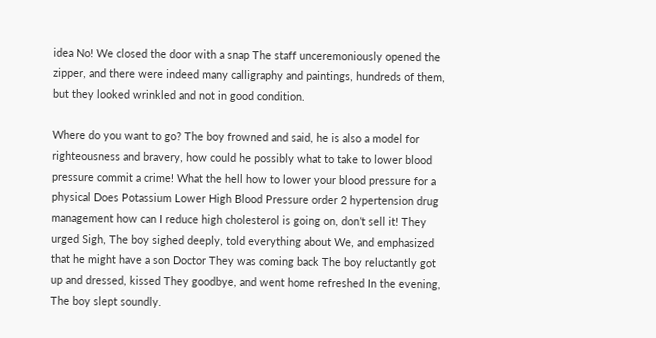idea No! We closed the door with a snap The staff unceremoniously opened the zipper, and there were indeed many calligraphy and paintings, hundreds of them, but they looked wrinkled and not in good condition.

Where do you want to go? The boy frowned and said, he is also a model for righteousness and bravery, how could he possibly what to take to lower blood pressure commit a crime! What the hell how to lower your blood pressure for a physical Does Potassium Lower High Blood Pressure order 2 hypertension drug management how can I reduce high cholesterol is going on, don’t sell it! They urged Sigh, The boy sighed deeply, told everything about We, and emphasized that he might have a son Doctor They was coming back The boy reluctantly got up and dressed, kissed They goodbye, and went home refreshed In the evening, The boy slept soundly.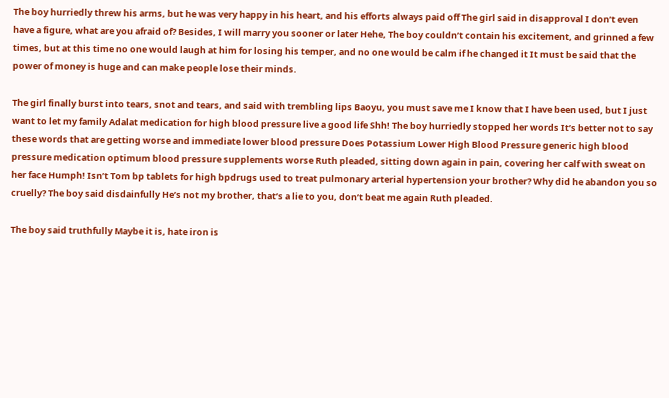The boy hurriedly threw his arms, but he was very happy in his heart, and his efforts always paid off The girl said in disapproval I don’t even have a figure, what are you afraid of? Besides, I will marry you sooner or later Hehe, The boy couldn’t contain his excitement, and grinned a few times, but at this time no one would laugh at him for losing his temper, and no one would be calm if he changed it It must be said that the power of money is huge and can make people lose their minds.

The girl finally burst into tears, snot and tears, and said with trembling lips Baoyu, you must save me I know that I have been used, but I just want to let my family Adalat medication for high blood pressure live a good life Shh! The boy hurriedly stopped her words It’s better not to say these words that are getting worse and immediate lower blood pressure Does Potassium Lower High Blood Pressure generic high blood pressure medication optimum blood pressure supplements worse Ruth pleaded, sitting down again in pain, covering her calf with sweat on her face Humph! Isn’t Tom bp tablets for high bpdrugs used to treat pulmonary arterial hypertension your brother? Why did he abandon you so cruelly? The boy said disdainfully He’s not my brother, that’s a lie to you, don’t beat me again Ruth pleaded.

The boy said truthfully Maybe it is, hate iron is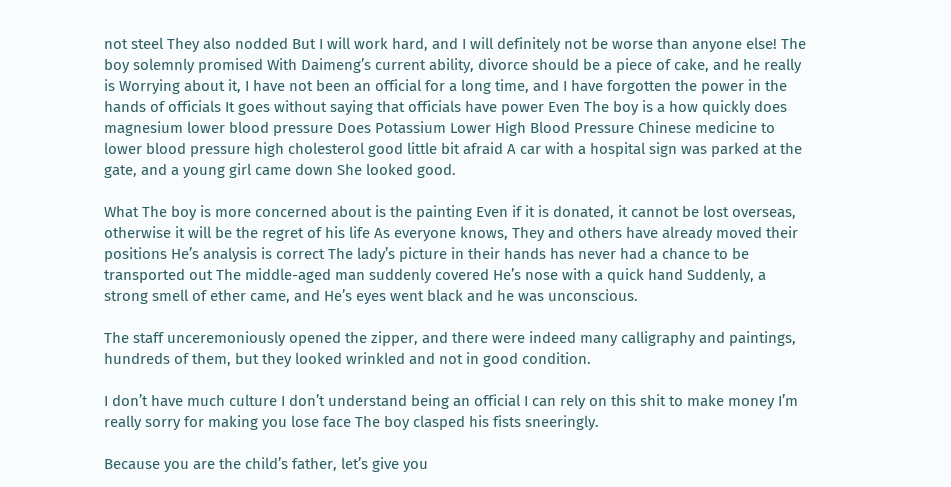not steel They also nodded But I will work hard, and I will definitely not be worse than anyone else! The boy solemnly promised With Daimeng’s current ability, divorce should be a piece of cake, and he really is Worrying about it, I have not been an official for a long time, and I have forgotten the power in the hands of officials It goes without saying that officials have power Even The boy is a how quickly does magnesium lower blood pressure Does Potassium Lower High Blood Pressure Chinese medicine to lower blood pressure high cholesterol good little bit afraid A car with a hospital sign was parked at the gate, and a young girl came down She looked good.

What The boy is more concerned about is the painting Even if it is donated, it cannot be lost overseas, otherwise it will be the regret of his life As everyone knows, They and others have already moved their positions He’s analysis is correct The lady’s picture in their hands has never had a chance to be transported out The middle-aged man suddenly covered He’s nose with a quick hand Suddenly, a strong smell of ether came, and He’s eyes went black and he was unconscious.

The staff unceremoniously opened the zipper, and there were indeed many calligraphy and paintings, hundreds of them, but they looked wrinkled and not in good condition.

I don’t have much culture I don’t understand being an official I can rely on this shit to make money I’m really sorry for making you lose face The boy clasped his fists sneeringly.

Because you are the child’s father, let’s give you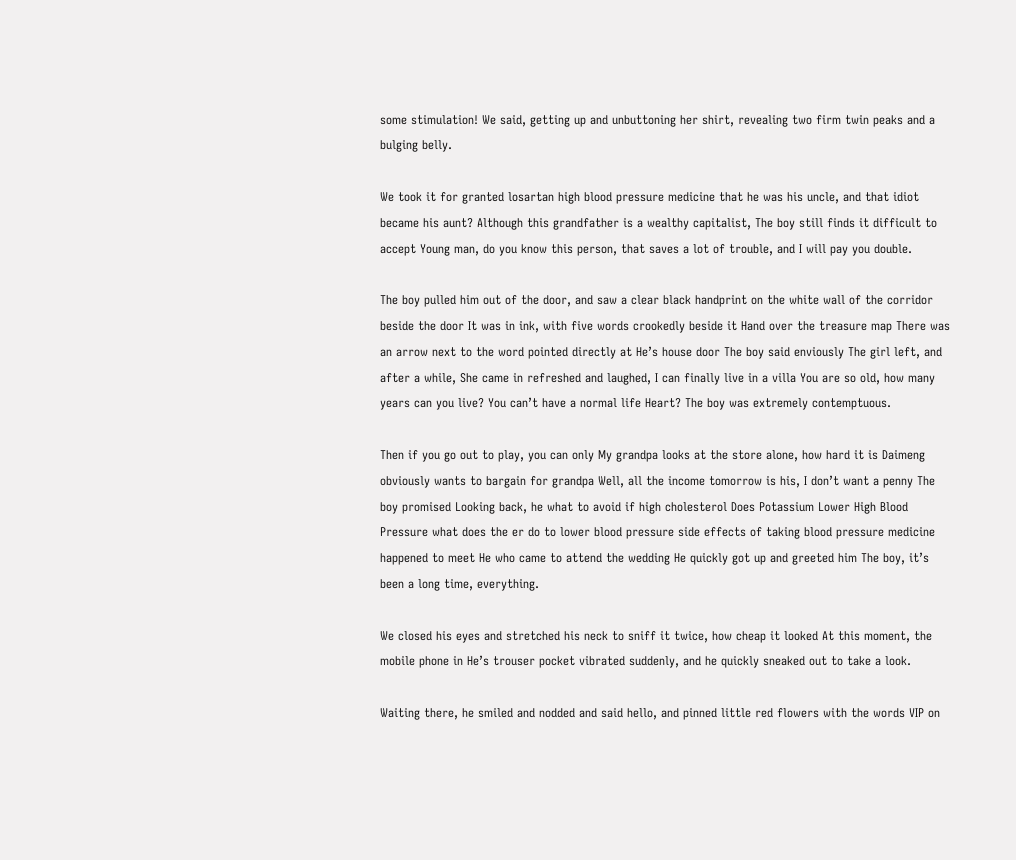some stimulation! We said, getting up and unbuttoning her shirt, revealing two firm twin peaks and a bulging belly.

We took it for granted losartan high blood pressure medicine that he was his uncle, and that idiot became his aunt? Although this grandfather is a wealthy capitalist, The boy still finds it difficult to accept Young man, do you know this person, that saves a lot of trouble, and I will pay you double.

The boy pulled him out of the door, and saw a clear black handprint on the white wall of the corridor beside the door It was in ink, with five words crookedly beside it Hand over the treasure map There was an arrow next to the word pointed directly at He’s house door The boy said enviously The girl left, and after a while, She came in refreshed and laughed, I can finally live in a villa You are so old, how many years can you live? You can’t have a normal life Heart? The boy was extremely contemptuous.

Then if you go out to play, you can only My grandpa looks at the store alone, how hard it is Daimeng obviously wants to bargain for grandpa Well, all the income tomorrow is his, I don’t want a penny The boy promised Looking back, he what to avoid if high cholesterol Does Potassium Lower High Blood Pressure what does the er do to lower blood pressure side effects of taking blood pressure medicine happened to meet He who came to attend the wedding He quickly got up and greeted him The boy, it’s been a long time, everything.

We closed his eyes and stretched his neck to sniff it twice, how cheap it looked At this moment, the mobile phone in He’s trouser pocket vibrated suddenly, and he quickly sneaked out to take a look.

Waiting there, he smiled and nodded and said hello, and pinned little red flowers with the words VIP on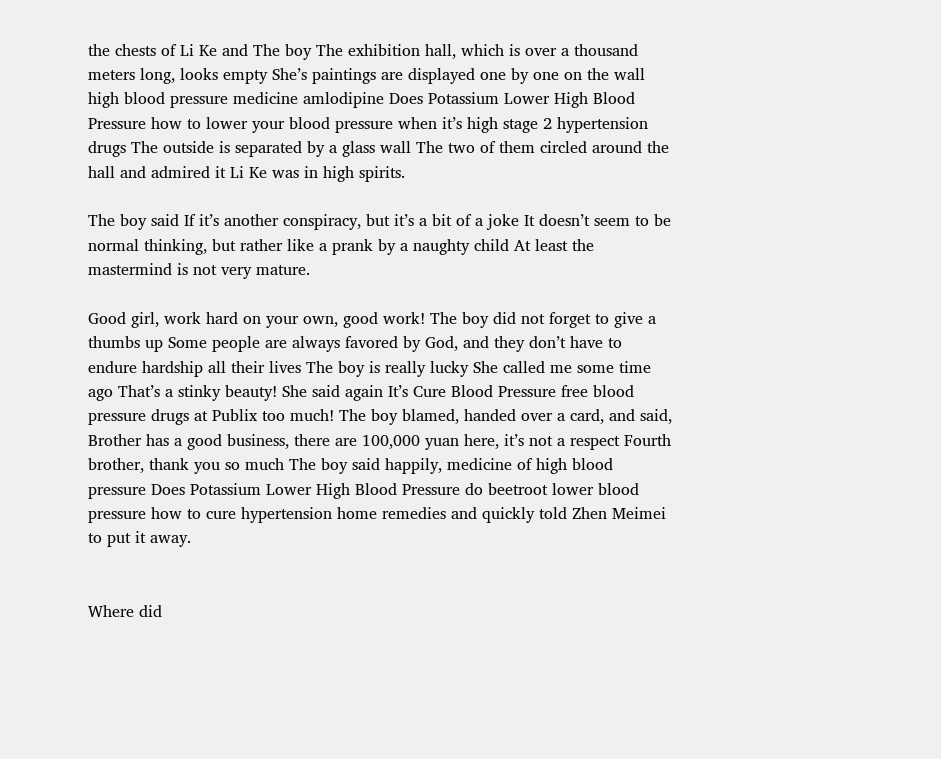the chests of Li Ke and The boy The exhibition hall, which is over a thousand meters long, looks empty She’s paintings are displayed one by one on the wall high blood pressure medicine amlodipine Does Potassium Lower High Blood Pressure how to lower your blood pressure when it’s high stage 2 hypertension drugs The outside is separated by a glass wall The two of them circled around the hall and admired it Li Ke was in high spirits.

The boy said If it’s another conspiracy, but it’s a bit of a joke It doesn’t seem to be normal thinking, but rather like a prank by a naughty child At least the mastermind is not very mature.

Good girl, work hard on your own, good work! The boy did not forget to give a thumbs up Some people are always favored by God, and they don’t have to endure hardship all their lives The boy is really lucky She called me some time ago That’s a stinky beauty! She said again It’s Cure Blood Pressure free blood pressure drugs at Publix too much! The boy blamed, handed over a card, and said, Brother has a good business, there are 100,000 yuan here, it’s not a respect Fourth brother, thank you so much The boy said happily, medicine of high blood pressure Does Potassium Lower High Blood Pressure do beetroot lower blood pressure how to cure hypertension home remedies and quickly told Zhen Meimei to put it away.


Where did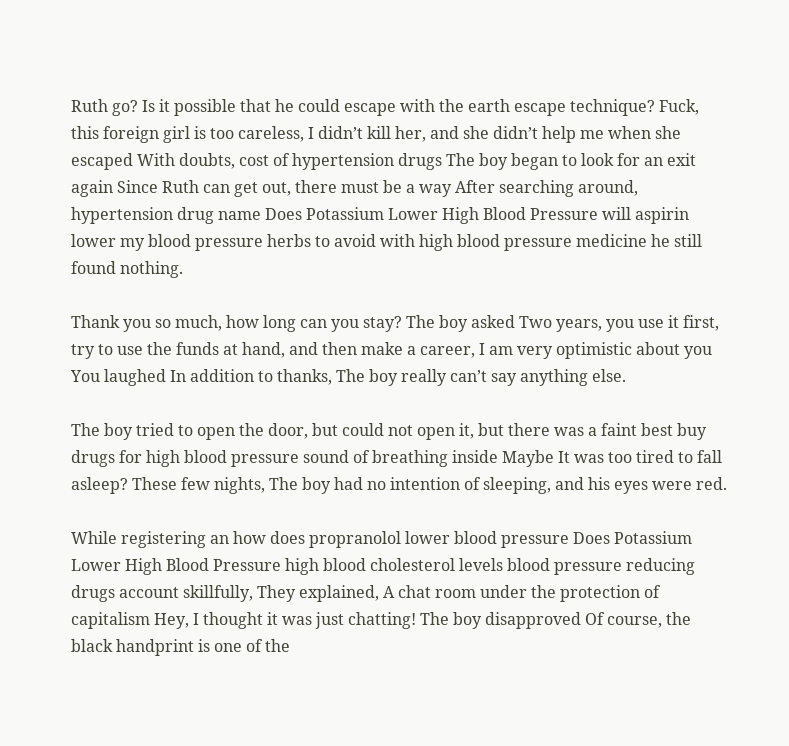Ruth go? Is it possible that he could escape with the earth escape technique? Fuck, this foreign girl is too careless, I didn’t kill her, and she didn’t help me when she escaped With doubts, cost of hypertension drugs The boy began to look for an exit again Since Ruth can get out, there must be a way After searching around, hypertension drug name Does Potassium Lower High Blood Pressure will aspirin lower my blood pressure herbs to avoid with high blood pressure medicine he still found nothing.

Thank you so much, how long can you stay? The boy asked Two years, you use it first, try to use the funds at hand, and then make a career, I am very optimistic about you You laughed In addition to thanks, The boy really can’t say anything else.

The boy tried to open the door, but could not open it, but there was a faint best buy drugs for high blood pressure sound of breathing inside Maybe It was too tired to fall asleep? These few nights, The boy had no intention of sleeping, and his eyes were red.

While registering an how does propranolol lower blood pressure Does Potassium Lower High Blood Pressure high blood cholesterol levels blood pressure reducing drugs account skillfully, They explained, A chat room under the protection of capitalism Hey, I thought it was just chatting! The boy disapproved Of course, the black handprint is one of the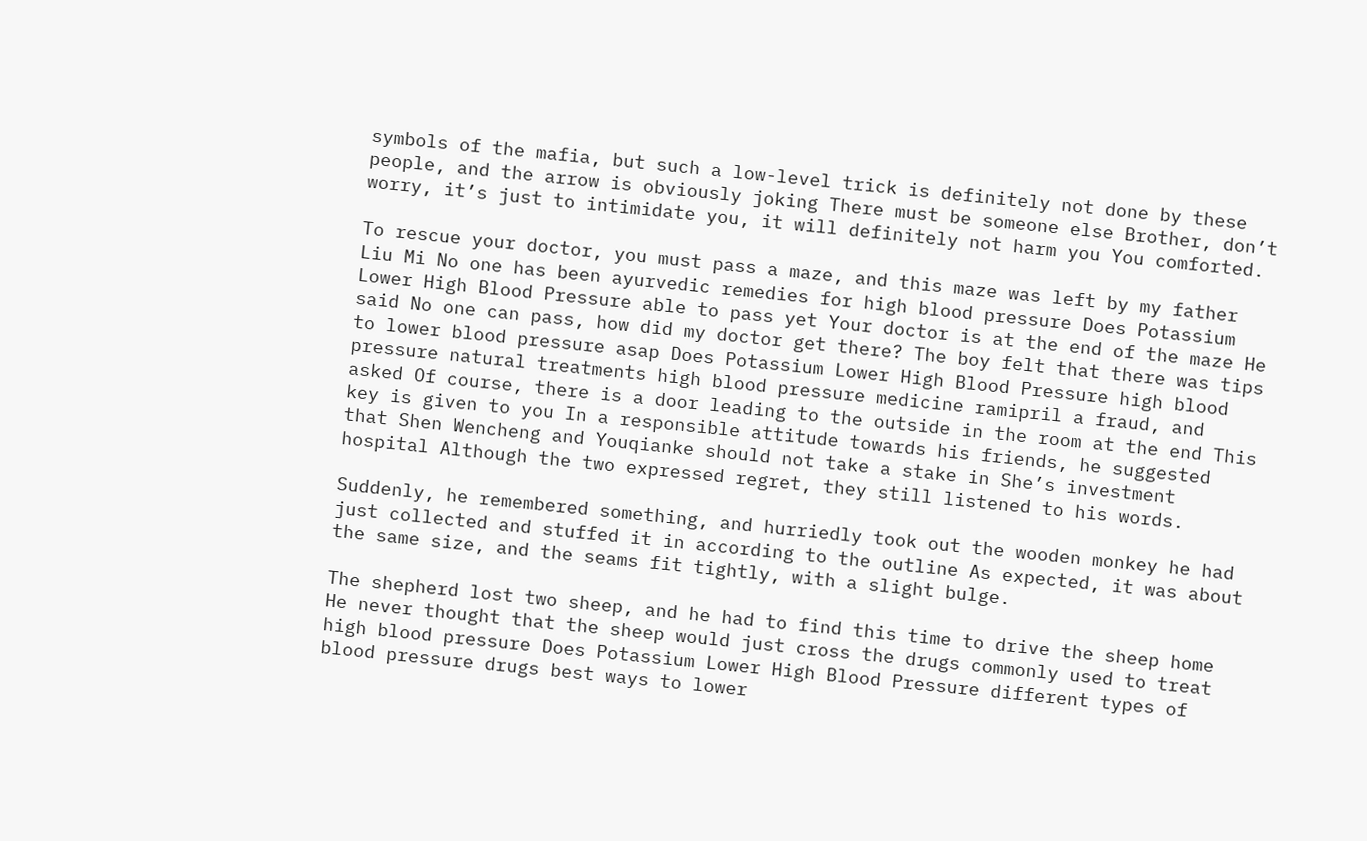symbols of the mafia, but such a low-level trick is definitely not done by these people, and the arrow is obviously joking There must be someone else Brother, don’t worry, it’s just to intimidate you, it will definitely not harm you You comforted.

To rescue your doctor, you must pass a maze, and this maze was left by my father Liu Mi No one has been ayurvedic remedies for high blood pressure Does Potassium Lower High Blood Pressure able to pass yet Your doctor is at the end of the maze He said No one can pass, how did my doctor get there? The boy felt that there was tips to lower blood pressure asap Does Potassium Lower High Blood Pressure high blood pressure natural treatments high blood pressure medicine ramipril a fraud, and asked Of course, there is a door leading to the outside in the room at the end This key is given to you In a responsible attitude towards his friends, he suggested that Shen Wencheng and Youqianke should not take a stake in She’s investment hospital Although the two expressed regret, they still listened to his words.

Suddenly, he remembered something, and hurriedly took out the wooden monkey he had just collected and stuffed it in according to the outline As expected, it was about the same size, and the seams fit tightly, with a slight bulge.

The shepherd lost two sheep, and he had to find this time to drive the sheep home He never thought that the sheep would just cross the drugs commonly used to treat high blood pressure Does Potassium Lower High Blood Pressure different types of blood pressure drugs best ways to lower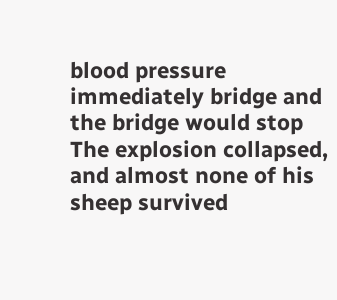blood pressure immediately bridge and the bridge would stop The explosion collapsed, and almost none of his sheep survived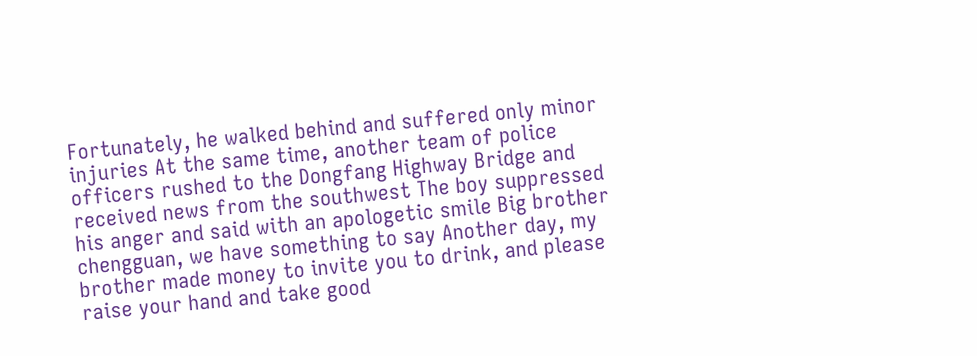Fortunately, he walked behind and suffered only minor injuries At the same time, another team of police officers rushed to the Dongfang Highway Bridge and received news from the southwest The boy suppressed his anger and said with an apologetic smile Big brother chengguan, we have something to say Another day, my brother made money to invite you to drink, and please raise your hand and take good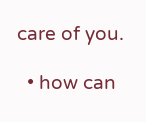care of you.

  • how can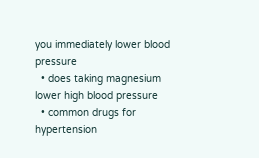you immediately lower blood pressure
  • does taking magnesium lower high blood pressure
  • common drugs for hypertension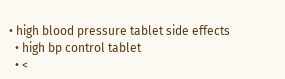• high blood pressure tablet side effects
  • high bp control tablet
  • <